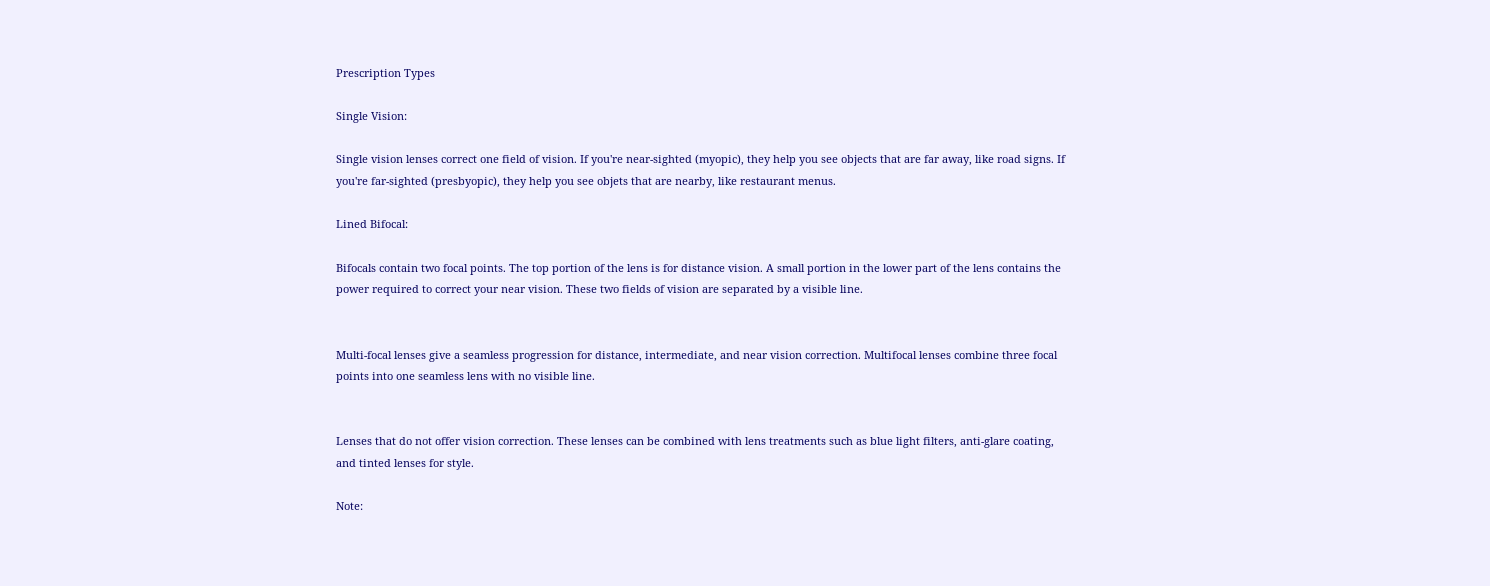Prescription Types

Single Vision:

Single vision lenses correct one field of vision. If you're near-sighted (myopic), they help you see objects that are far away, like road signs. If you're far-sighted (presbyopic), they help you see objets that are nearby, like restaurant menus.

Lined Bifocal:

Bifocals contain two focal points. The top portion of the lens is for distance vision. A small portion in the lower part of the lens contains the power required to correct your near vision. These two fields of vision are separated by a visible line.


Multi-focal lenses give a seamless progression for distance, intermediate, and near vision correction. Multifocal lenses combine three focal points into one seamless lens with no visible line.


Lenses that do not offer vision correction. These lenses can be combined with lens treatments such as blue light filters, anti-glare coating, and tinted lenses for style.

Note: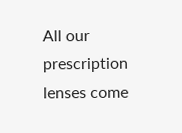All our prescription lenses come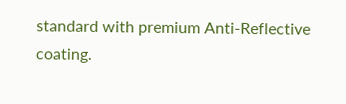standard with premium Anti-Reflective coating.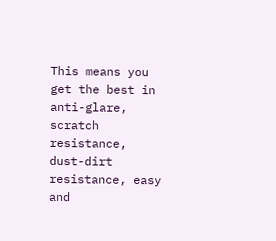This means you get the best in anti-glare, scratch resistance, dust-dirt resistance, easy and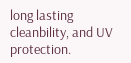long lasting cleanbility, and UV protection.